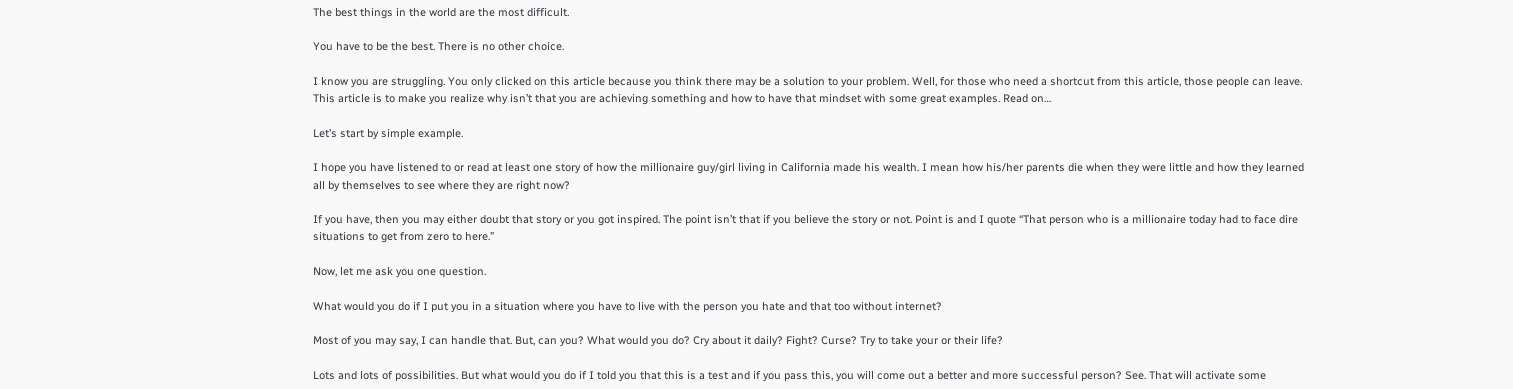The best things in the world are the most difficult.

You have to be the best. There is no other choice.

I know you are struggling. You only clicked on this article because you think there may be a solution to your problem. Well, for those who need a shortcut from this article, those people can leave. This article is to make you realize why isn’t that you are achieving something and how to have that mindset with some great examples. Read on…

Let’s start by simple example.

I hope you have listened to or read at least one story of how the millionaire guy/girl living in California made his wealth. I mean how his/her parents die when they were little and how they learned all by themselves to see where they are right now?

If you have, then you may either doubt that story or you got inspired. The point isn’t that if you believe the story or not. Point is and I quote “That person who is a millionaire today had to face dire situations to get from zero to here.”

Now, let me ask you one question.

What would you do if I put you in a situation where you have to live with the person you hate and that too without internet?

Most of you may say, I can handle that. But, can you? What would you do? Cry about it daily? Fight? Curse? Try to take your or their life?

Lots and lots of possibilities. But what would you do if I told you that this is a test and if you pass this, you will come out a better and more successful person? See. That will activate some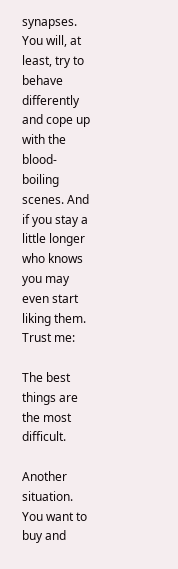synapses. You will, at least, try to behave differently and cope up with the blood-boiling scenes. And if you stay a little longer who knows you may even start liking them. Trust me:

The best things are the most difficult.

Another situation. You want to buy and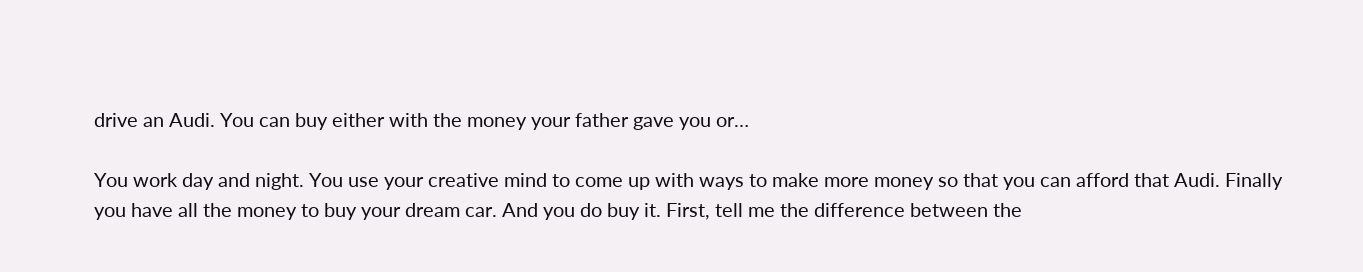drive an Audi. You can buy either with the money your father gave you or…

You work day and night. You use your creative mind to come up with ways to make more money so that you can afford that Audi. Finally you have all the money to buy your dream car. And you do buy it. First, tell me the difference between the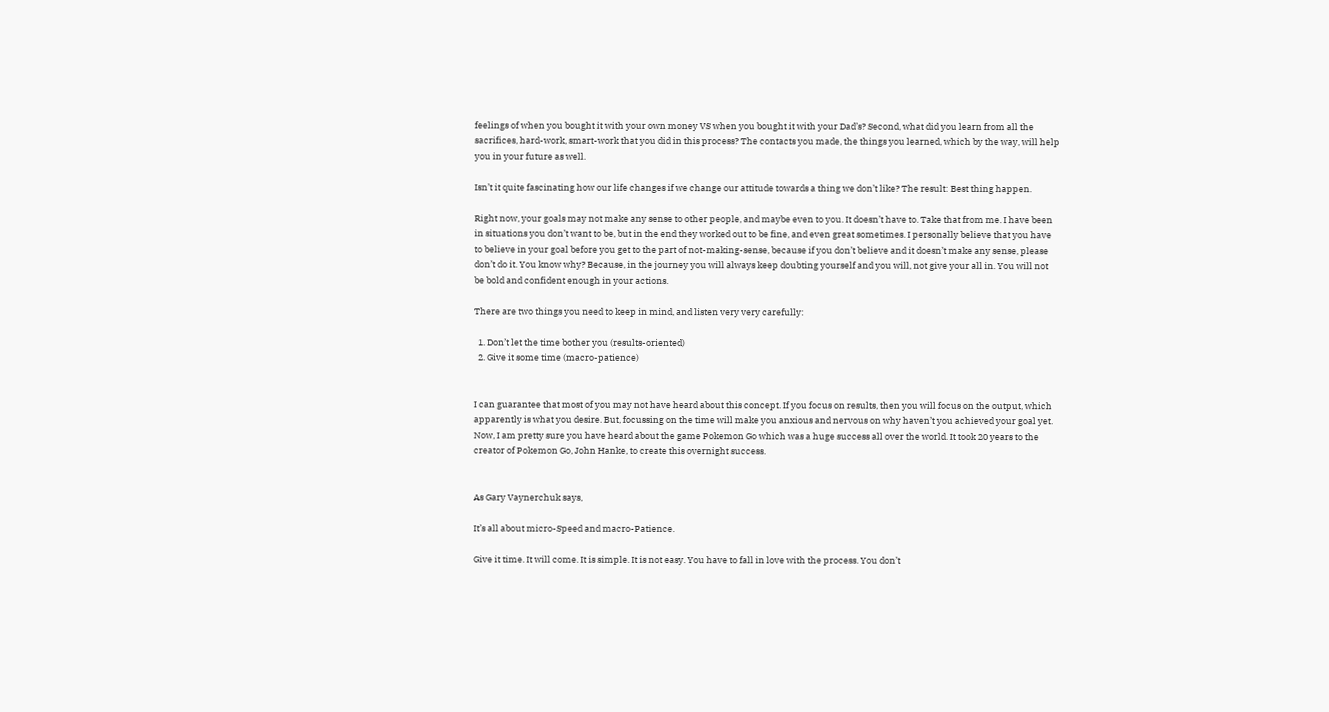feelings of when you bought it with your own money VS when you bought it with your Dad’s? Second, what did you learn from all the sacrifices, hard-work, smart-work that you did in this process? The contacts you made, the things you learned, which by the way, will help you in your future as well.

Isn’t it quite fascinating how our life changes if we change our attitude towards a thing we don’t like? The result: Best thing happen.

Right now, your goals may not make any sense to other people, and maybe even to you. It doesn’t have to. Take that from me. I have been in situations you don’t want to be, but in the end they worked out to be fine, and even great sometimes. I personally believe that you have to believe in your goal before you get to the part of not-making-sense, because if you don’t believe and it doesn’t make any sense, please don’t do it. You know why? Because, in the journey you will always keep doubting yourself and you will, not give your all in. You will not be bold and confident enough in your actions.

There are two things you need to keep in mind, and listen very very carefully:

  1. Don’t let the time bother you (results-oriented)
  2. Give it some time (macro-patience)


I can guarantee that most of you may not have heard about this concept. If you focus on results, then you will focus on the output, which apparently is what you desire. But, focussing on the time will make you anxious and nervous on why haven’t you achieved your goal yet. Now, I am pretty sure you have heard about the game Pokemon Go which was a huge success all over the world. It took 20 years to the creator of Pokemon Go, John Hanke, to create this overnight success.


As Gary Vaynerchuk says,

It’s all about micro-Speed and macro-Patience.

Give it time. It will come. It is simple. It is not easy. You have to fall in love with the process. You don’t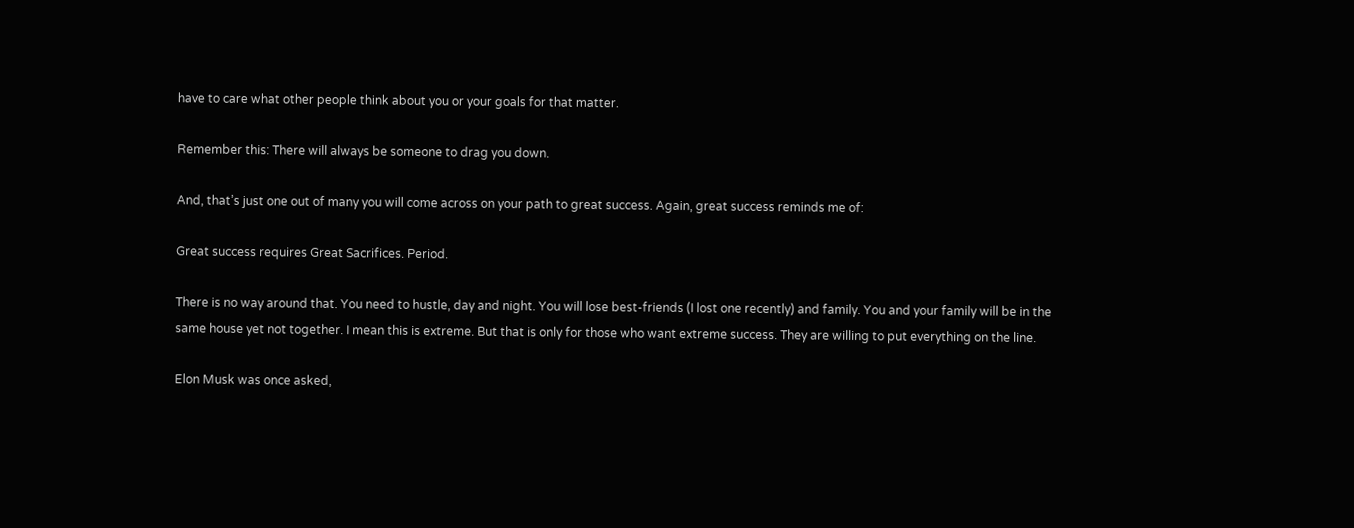have to care what other people think about you or your goals for that matter.

Remember this: There will always be someone to drag you down.

And, that’s just one out of many you will come across on your path to great success. Again, great success reminds me of:

Great success requires Great Sacrifices. Period.

There is no way around that. You need to hustle, day and night. You will lose best-friends (I lost one recently) and family. You and your family will be in the same house yet not together. I mean this is extreme. But that is only for those who want extreme success. They are willing to put everything on the line.

Elon Musk was once asked,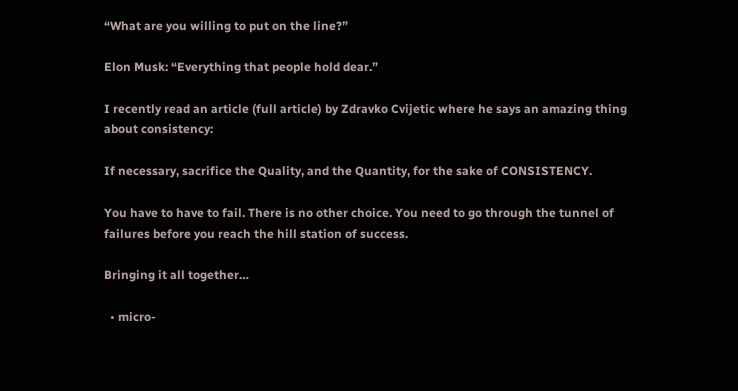“What are you willing to put on the line?”

Elon Musk: “Everything that people hold dear.”

I recently read an article (full article) by Zdravko Cvijetic where he says an amazing thing about consistency:

If necessary, sacrifice the Quality, and the Quantity, for the sake of CONSISTENCY.

You have to have to fail. There is no other choice. You need to go through the tunnel of failures before you reach the hill station of success.

Bringing it all together…

  • micro-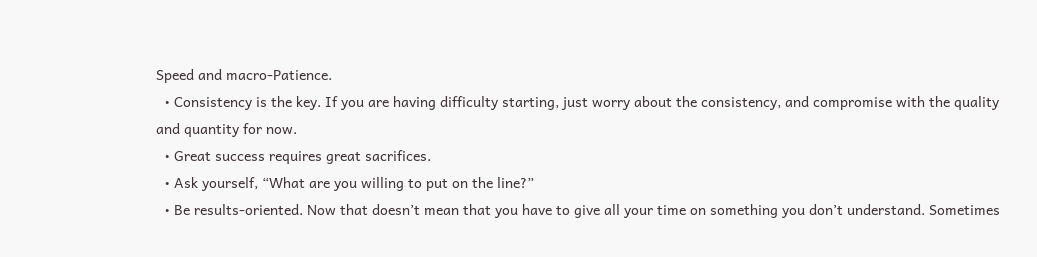Speed and macro-Patience.
  • Consistency is the key. If you are having difficulty starting, just worry about the consistency, and compromise with the quality and quantity for now.
  • Great success requires great sacrifices.
  • Ask yourself, “What are you willing to put on the line?”
  • Be results-oriented. Now that doesn’t mean that you have to give all your time on something you don’t understand. Sometimes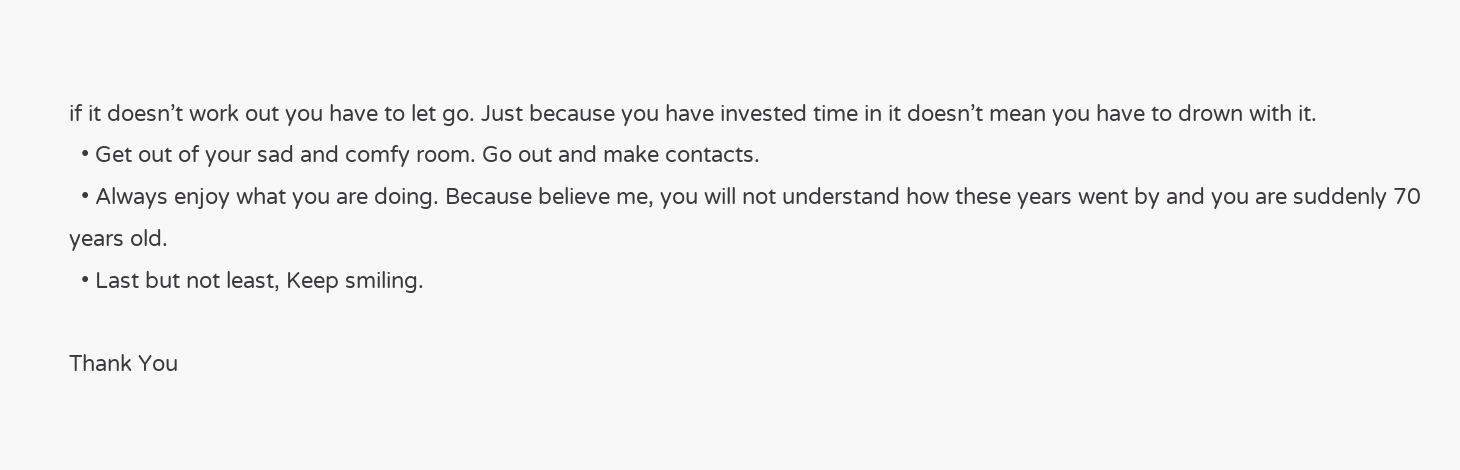if it doesn’t work out you have to let go. Just because you have invested time in it doesn’t mean you have to drown with it.
  • Get out of your sad and comfy room. Go out and make contacts.
  • Always enjoy what you are doing. Because believe me, you will not understand how these years went by and you are suddenly 70 years old.
  • Last but not least, Keep smiling.

Thank You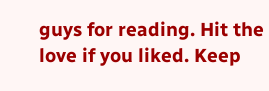guys for reading. Hit the love if you liked. Keep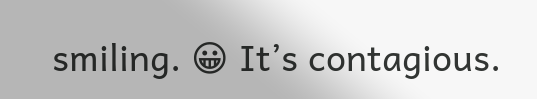smiling. 😀 It’s contagious.